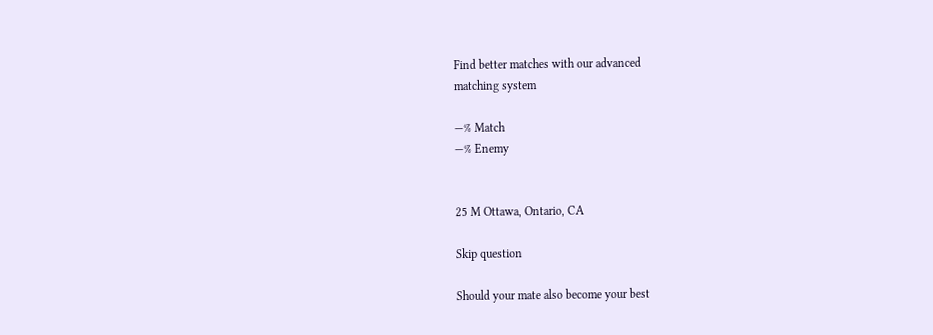Find better matches with our advanced
matching system

—% Match
—% Enemy


25 M Ottawa, Ontario, CA

Skip question

Should your mate also become your best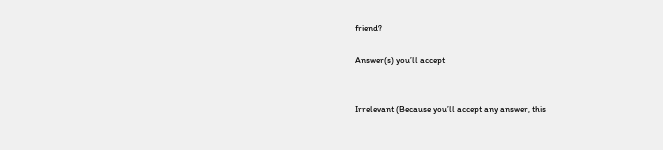friend?

Answer(s) you’ll accept


Irrelevant (Because you’ll accept any answer, this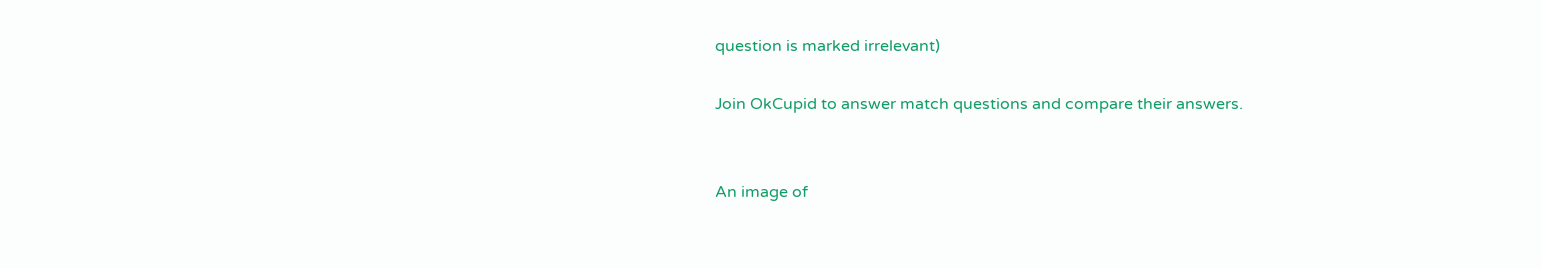question is marked irrelevant)

Join OkCupid to answer match questions and compare their answers.


An image of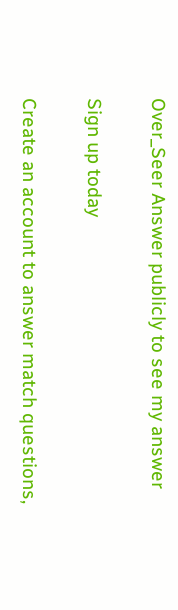Over_Seer Answer publicly to see my answer

Sign up today

Create an account to answer match questions,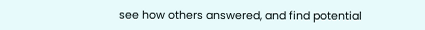see how others answered, and find potential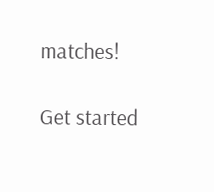matches!

Get started